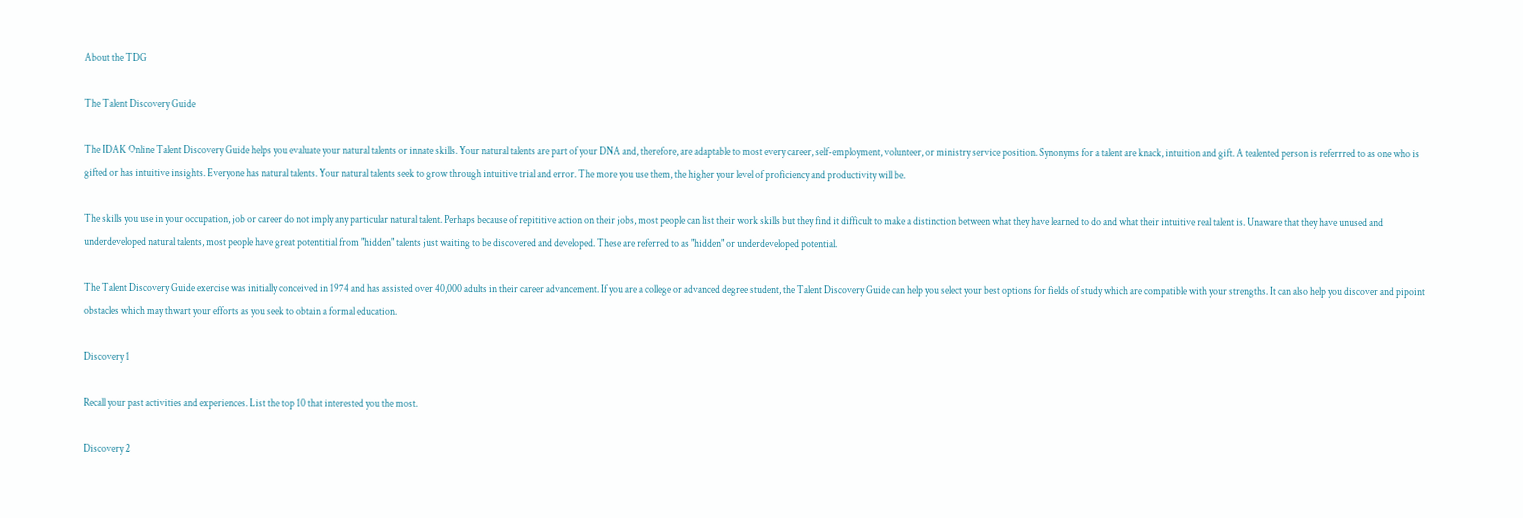About the TDG

The Talent Discovery Guide

The IDAK Online Talent Discovery Guide helps you evaluate your natural talents or innate skills. Your natural talents are part of your DNA and, therefore, are adaptable to most every career, self-employment, volunteer, or ministry service position. Synonyms for a talent are knack, intuition and gift. A tealented person is referrred to as one who is gifted or has intuitive insights. Everyone has natural talents. Your natural talents seek to grow through intuitive trial and error. The more you use them, the higher your level of proficiency and productivity will be.

The skills you use in your occupation, job or career do not imply any particular natural talent. Perhaps because of repititive action on their jobs, most people can list their work skills but they find it difficult to make a distinction between what they have learned to do and what their intuitive real talent is. Unaware that they have unused and underdeveloped natural talents, most people have great potentitial from "hidden" talents just waiting to be discovered and developed. These are referred to as "hidden" or underdeveloped potential.

The Talent Discovery Guide exercise was initially conceived in 1974 and has assisted over 40,000 adults in their career advancement. If you are a college or advanced degree student, the Talent Discovery Guide can help you select your best options for fields of study which are compatible with your strengths. It can also help you discover and pipoint obstacles which may thwart your efforts as you seek to obtain a formal education.

Discovery 1

Recall your past activities and experiences. List the top 10 that interested you the most.

Discovery 2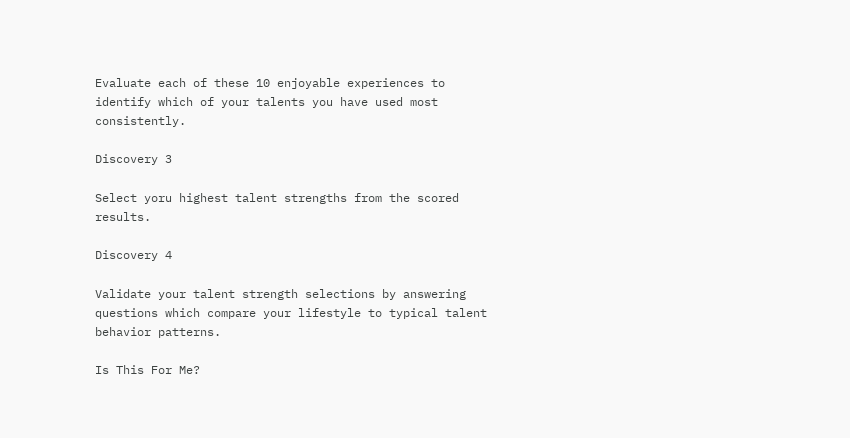Evaluate each of these 10 enjoyable experiences to identify which of your talents you have used most consistently.

Discovery 3

Select yoru highest talent strengths from the scored results.

Discovery 4

Validate your talent strength selections by answering questions which compare your lifestyle to typical talent behavior patterns.

Is This For Me?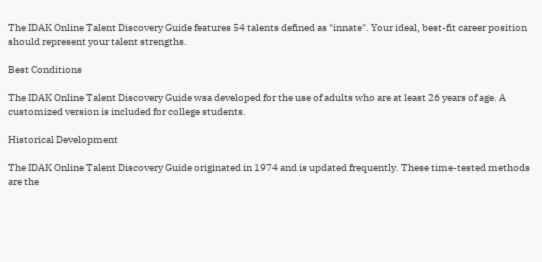The IDAK Online Talent Discovery Guide features 54 talents defined as "innate". Your ideal, best-fit career position should represent your talent strengths.

Best Conditions

The IDAK Online Talent Discovery Guide wsa developed for the use of adults who are at least 26 years of age. A customized version is included for college students.

Historical Development

The IDAK Online Talent Discovery Guide originated in 1974 and is updated frequently. These time-tested methods are the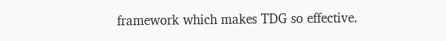framework which makes TDG so effective.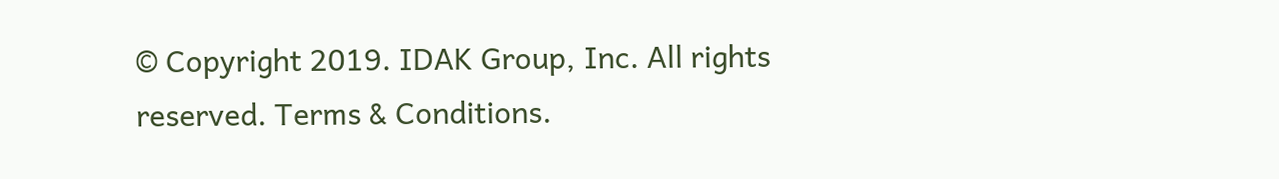© Copyright 2019. IDAK Group, Inc. All rights reserved. Terms & Conditions.